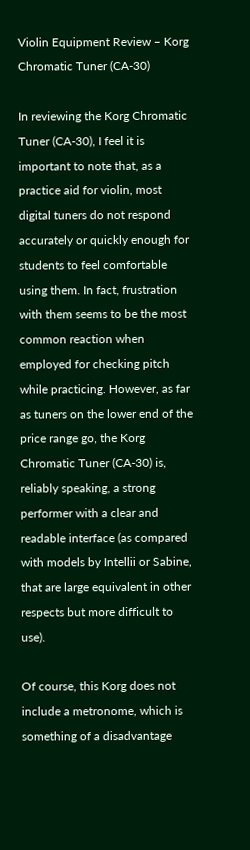Violin Equipment Review – Korg Chromatic Tuner (CA-30)

In reviewing the Korg Chromatic Tuner (CA-30), I feel it is important to note that, as a practice aid for violin, most digital tuners do not respond accurately or quickly enough for students to feel comfortable using them. In fact, frustration with them seems to be the most common reaction when employed for checking pitch while practicing. However, as far as tuners on the lower end of the price range go, the Korg Chromatic Tuner (CA-30) is, reliably speaking, a strong performer with a clear and readable interface (as compared with models by Intellii or Sabine, that are large equivalent in other respects but more difficult to use).

Of course, this Korg does not include a metronome, which is something of a disadvantage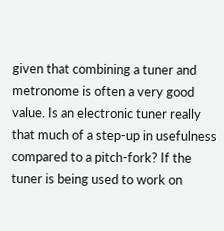given that combining a tuner and metronome is often a very good value. Is an electronic tuner really that much of a step-up in usefulness compared to a pitch-fork? If the tuner is being used to work on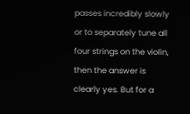passes incredibly slowly or to separately tune all four strings on the violin, then the answer is clearly yes. But for a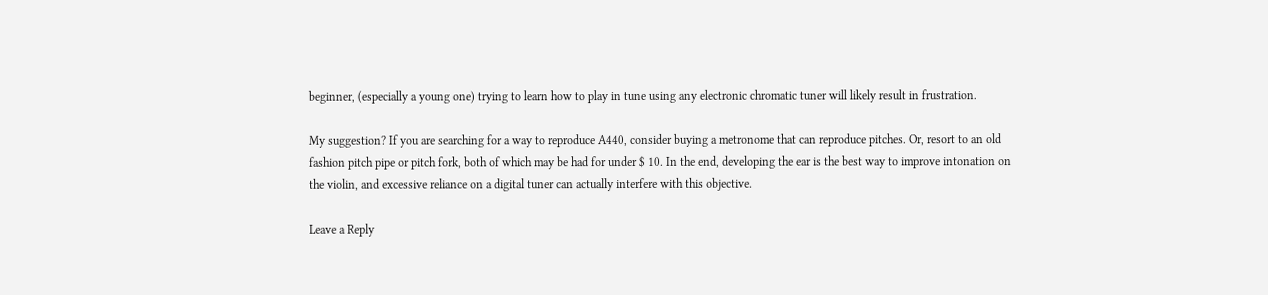beginner, (especially a young one) trying to learn how to play in tune using any electronic chromatic tuner will likely result in frustration.

My suggestion? If you are searching for a way to reproduce A440, consider buying a metronome that can reproduce pitches. Or, resort to an old fashion pitch pipe or pitch fork, both of which may be had for under $ 10. In the end, developing the ear is the best way to improve intonation on the violin, and excessive reliance on a digital tuner can actually interfere with this objective.

Leave a Reply